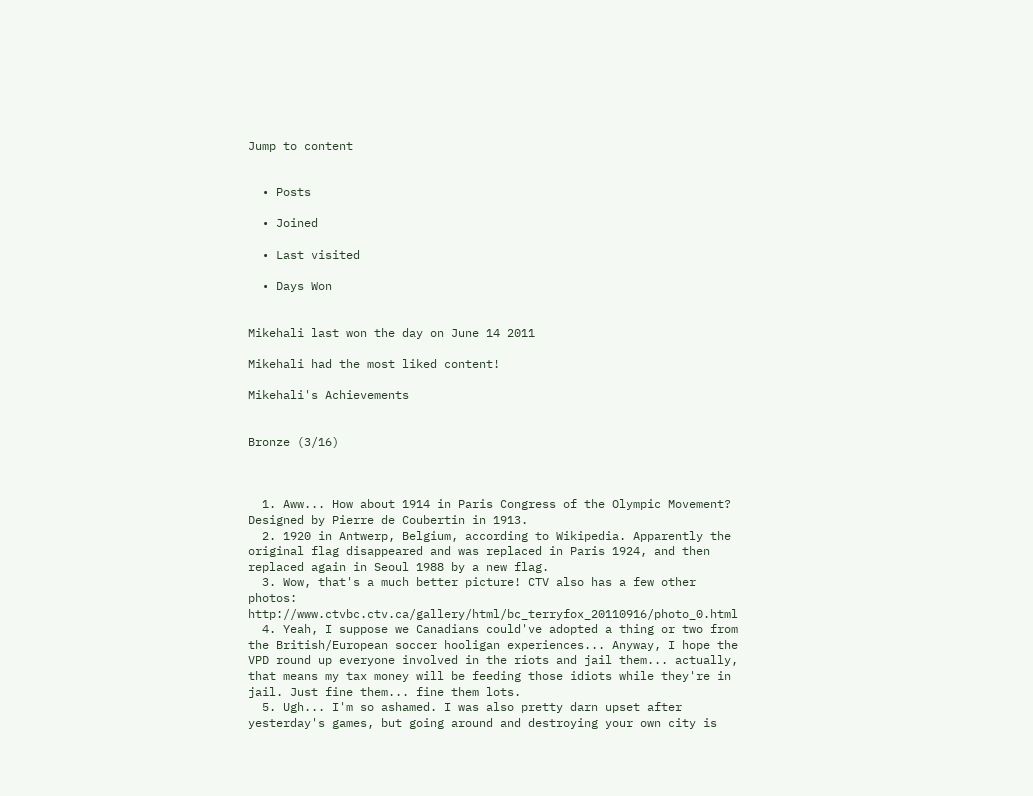Jump to content


  • Posts

  • Joined

  • Last visited

  • Days Won


Mikehali last won the day on June 14 2011

Mikehali had the most liked content!

Mikehali's Achievements


Bronze (3/16)



  1. Aww... How about 1914 in Paris Congress of the Olympic Movement? Designed by Pierre de Coubertin in 1913.
  2. 1920 in Antwerp, Belgium, according to Wikipedia. Apparently the original flag disappeared and was replaced in Paris 1924, and then replaced again in Seoul 1988 by a new flag.
  3. Wow, that's a much better picture! CTV also has a few other photos: http://www.ctvbc.ctv.ca/gallery/html/bc_terryfox_20110916/photo_0.html
  4. Yeah, I suppose we Canadians could've adopted a thing or two from the British/European soccer hooligan experiences... Anyway, I hope the VPD round up everyone involved in the riots and jail them... actually, that means my tax money will be feeding those idiots while they're in jail. Just fine them... fine them lots.
  5. Ugh... I'm so ashamed. I was also pretty darn upset after yesterday's games, but going around and destroying your own city is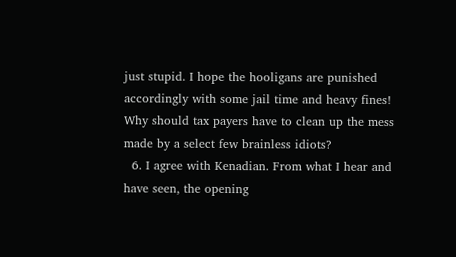just stupid. I hope the hooligans are punished accordingly with some jail time and heavy fines! Why should tax payers have to clean up the mess made by a select few brainless idiots?
  6. I agree with Kenadian. From what I hear and have seen, the opening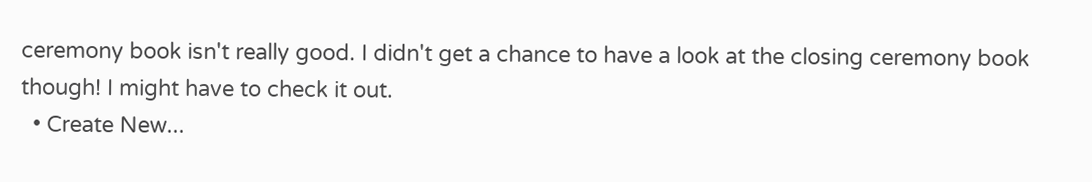ceremony book isn't really good. I didn't get a chance to have a look at the closing ceremony book though! I might have to check it out.
  • Create New...